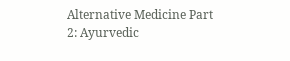Alternative Medicine Part 2: Ayurvedic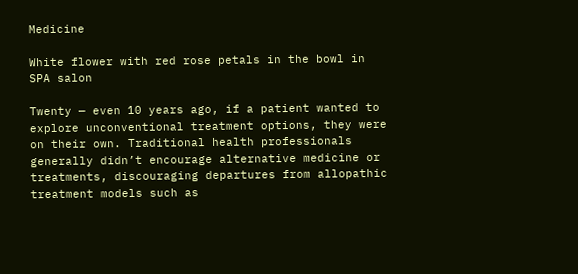Medicine

White flower with red rose petals in the bowl in SPA salon

Twenty — even 10 years ago, if a patient wanted to explore unconventional treatment options, they were on their own. Traditional health professionals generally didn’t encourage alternative medicine or treatments, discouraging departures from allopathic treatment models such as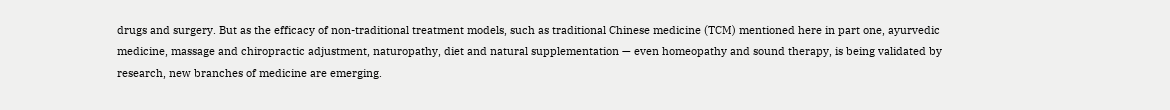drugs and surgery. But as the efficacy of non-traditional treatment models, such as traditional Chinese medicine (TCM) mentioned here in part one, ayurvedic medicine, massage and chiropractic adjustment, naturopathy, diet and natural supplementation — even homeopathy and sound therapy, is being validated by research, new branches of medicine are emerging.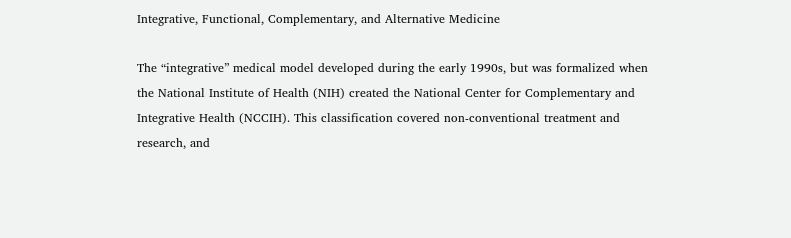Integrative, Functional, Complementary, and Alternative Medicine

The “integrative” medical model developed during the early 1990s, but was formalized when the National Institute of Health (NIH) created the National Center for Complementary and Integrative Health (NCCIH). This classification covered non-conventional treatment and research, and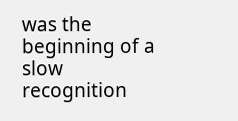was the beginning of a slow recognition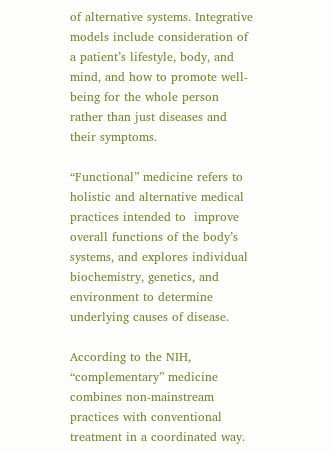of alternative systems. Integrative models include consideration of a patient’s lifestyle, body, and mind, and how to promote well-being for the whole person rather than just diseases and their symptoms.

“Functional” medicine refers to holistic and alternative medical practices intended to  improve overall functions of the body’s systems, and explores individual biochemistry, genetics, and environment to determine underlying causes of disease.

According to the NIH, “complementary” medicine combines non-mainstream practices with conventional treatment in a coordinated way.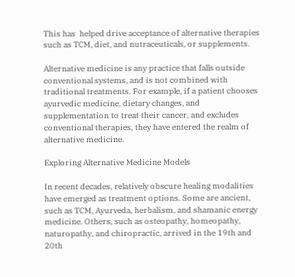This has  helped drive acceptance of alternative therapies such as TCM, diet, and nutraceuticals, or supplements.

Alternative medicine is any practice that falls outside conventional systems, and is not combined with traditional treatments. For example, if a patient chooses ayurvedic medicine, dietary changes, and supplementation to treat their cancer, and excludes conventional therapies, they have entered the realm of alternative medicine.

Exploring Alternative Medicine Models

In recent decades, relatively obscure healing modalities have emerged as treatment options. Some are ancient, such as TCM, Ayurveda, herbalism, and shamanic energy medicine. Others, such as osteopathy, homeopathy, naturopathy, and chiropractic, arrived in the 19th and 20th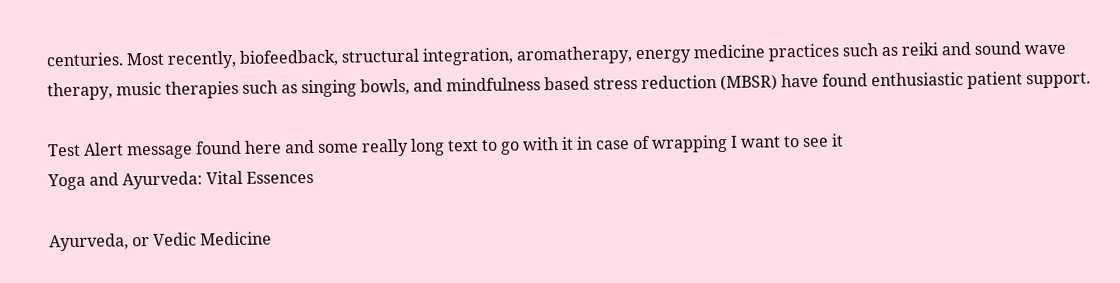centuries. Most recently, biofeedback, structural integration, aromatherapy, energy medicine practices such as reiki and sound wave therapy, music therapies such as singing bowls, and mindfulness based stress reduction (MBSR) have found enthusiastic patient support.

Test Alert message found here and some really long text to go with it in case of wrapping I want to see it
Yoga and Ayurveda: Vital Essences

Ayurveda, or Vedic Medicine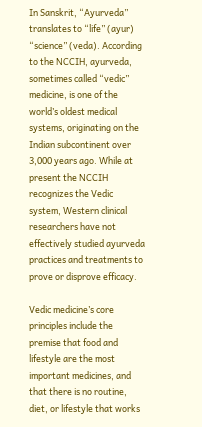In Sanskrit, “Ayurveda” translates to “life” (ayur) “science” (veda). According to the NCCIH, ayurveda, sometimes called “vedic” medicine, is one of the world’s oldest medical systems, originating on the Indian subcontinent over 3,000 years ago. While at present the NCCIH recognizes the Vedic system, Western clinical researchers have not effectively studied ayurveda practices and treatments to prove or disprove efficacy.

Vedic medicine’s core principles include the premise that food and lifestyle are the most important medicines, and that there is no routine, diet, or lifestyle that works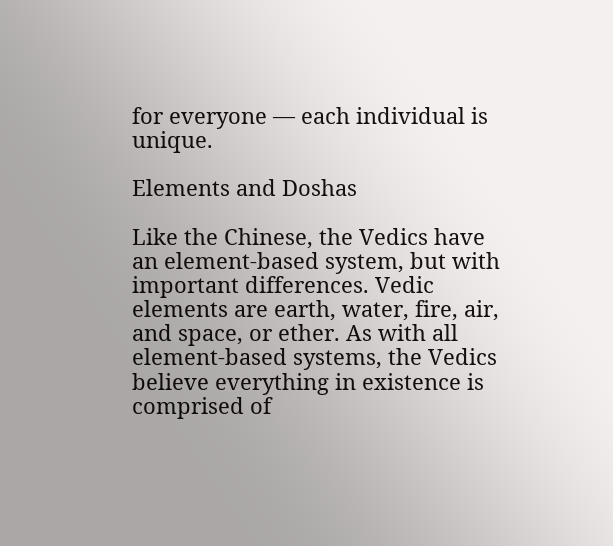for everyone — each individual is unique.

Elements and Doshas

Like the Chinese, the Vedics have an element-based system, but with important differences. Vedic elements are earth, water, fire, air, and space, or ether. As with all element-based systems, the Vedics believe everything in existence is comprised of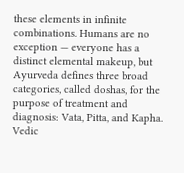these elements in infinite combinations. Humans are no exception — everyone has a distinct elemental makeup, but Ayurveda defines three broad categories, called doshas, for the purpose of treatment and diagnosis: Vata, Pitta, and Kapha. Vedic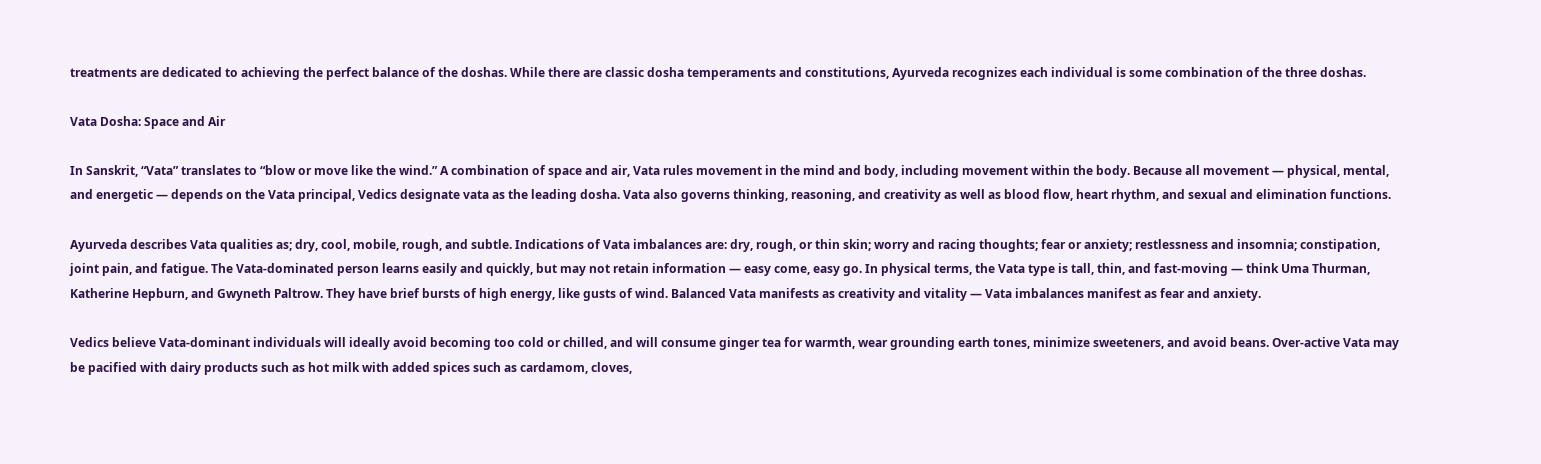treatments are dedicated to achieving the perfect balance of the doshas. While there are classic dosha temperaments and constitutions, Ayurveda recognizes each individual is some combination of the three doshas.

Vata Dosha: Space and Air

In Sanskrit, “Vata” translates to “blow or move like the wind.” A combination of space and air, Vata rules movement in the mind and body, including movement within the body. Because all movement — physical, mental, and energetic — depends on the Vata principal, Vedics designate vata as the leading dosha. Vata also governs thinking, reasoning, and creativity as well as blood flow, heart rhythm, and sexual and elimination functions.

Ayurveda describes Vata qualities as; dry, cool, mobile, rough, and subtle. Indications of Vata imbalances are: dry, rough, or thin skin; worry and racing thoughts; fear or anxiety; restlessness and insomnia; constipation, joint pain, and fatigue. The Vata-dominated person learns easily and quickly, but may not retain information — easy come, easy go. In physical terms, the Vata type is tall, thin, and fast-moving — think Uma Thurman, Katherine Hepburn, and Gwyneth Paltrow. They have brief bursts of high energy, like gusts of wind. Balanced Vata manifests as creativity and vitality — Vata imbalances manifest as fear and anxiety.

Vedics believe Vata-dominant individuals will ideally avoid becoming too cold or chilled, and will consume ginger tea for warmth, wear grounding earth tones, minimize sweeteners, and avoid beans. Over-active Vata may be pacified with dairy products such as hot milk with added spices such as cardamom, cloves,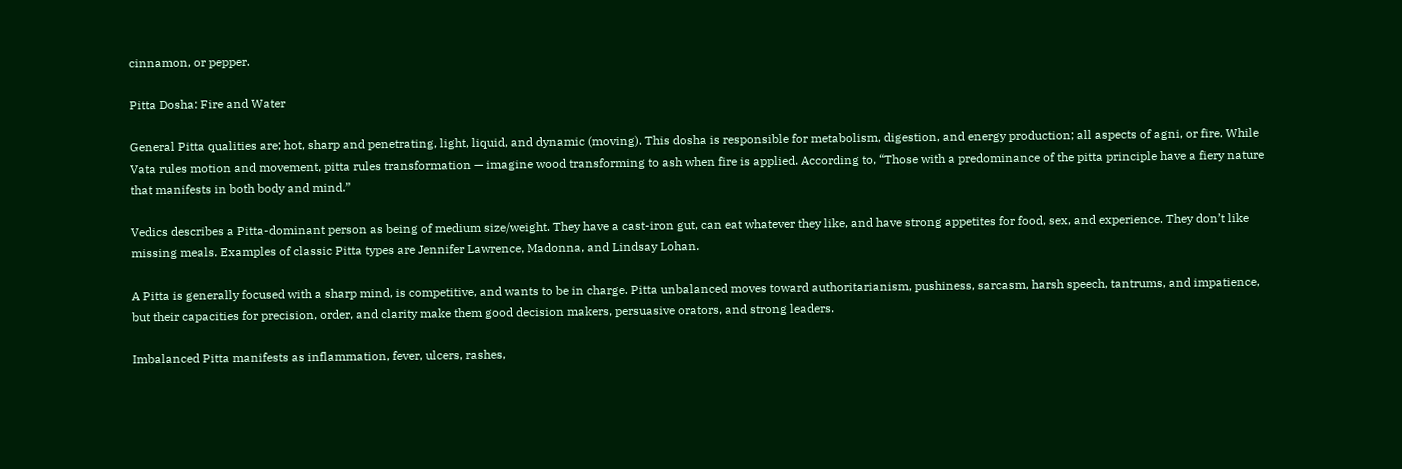cinnamon, or pepper.

Pitta Dosha: Fire and Water

General Pitta qualities are; hot, sharp and penetrating, light, liquid, and dynamic (moving). This dosha is responsible for metabolism, digestion, and energy production; all aspects of agni, or fire. While Vata rules motion and movement, pitta rules transformation — imagine wood transforming to ash when fire is applied. According to, “Those with a predominance of the pitta principle have a fiery nature that manifests in both body and mind.”

Vedics describes a Pitta-dominant person as being of medium size/weight. They have a cast-iron gut, can eat whatever they like, and have strong appetites for food, sex, and experience. They don’t like missing meals. Examples of classic Pitta types are Jennifer Lawrence, Madonna, and Lindsay Lohan.

A Pitta is generally focused with a sharp mind, is competitive, and wants to be in charge. Pitta unbalanced moves toward authoritarianism, pushiness, sarcasm, harsh speech, tantrums, and impatience, but their capacities for precision, order, and clarity make them good decision makers, persuasive orators, and strong leaders.

Imbalanced Pitta manifests as inflammation, fever, ulcers, rashes,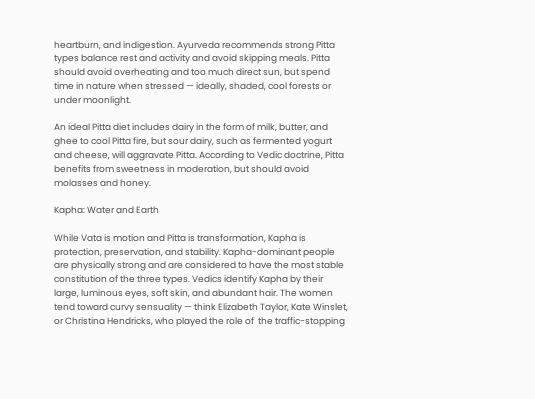heartburn, and indigestion. Ayurveda recommends strong Pitta types balance rest and activity and avoid skipping meals. Pitta should avoid overheating and too much direct sun, but spend time in nature when stressed — ideally, shaded, cool forests or under moonlight.

An ideal Pitta diet includes dairy in the form of milk, butter, and ghee to cool Pitta fire, but sour dairy, such as fermented yogurt and cheese, will aggravate Pitta. According to Vedic doctrine, Pitta benefits from sweetness in moderation, but should avoid molasses and honey.

Kapha: Water and Earth

While Vata is motion and Pitta is transformation, Kapha is protection, preservation, and stability. Kapha-dominant people are physically strong and are considered to have the most stable constitution of the three types. Vedics identify Kapha by their large, luminous eyes, soft skin, and abundant hair. The women tend toward curvy sensuality — think Elizabeth Taylor, Kate Winslet, or Christina Hendricks, who played the role of  the traffic-stopping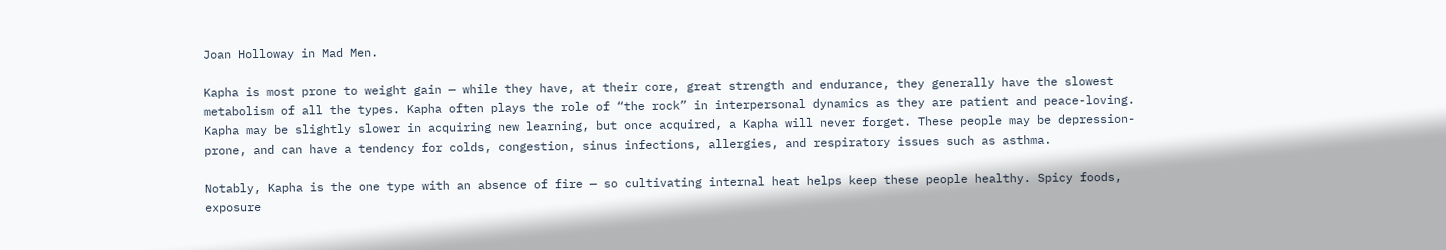Joan Holloway in Mad Men.

Kapha is most prone to weight gain — while they have, at their core, great strength and endurance, they generally have the slowest metabolism of all the types. Kapha often plays the role of “the rock” in interpersonal dynamics as they are patient and peace-loving. Kapha may be slightly slower in acquiring new learning, but once acquired, a Kapha will never forget. These people may be depression-prone, and can have a tendency for colds, congestion, sinus infections, allergies, and respiratory issues such as asthma.

Notably, Kapha is the one type with an absence of fire — so cultivating internal heat helps keep these people healthy. Spicy foods, exposure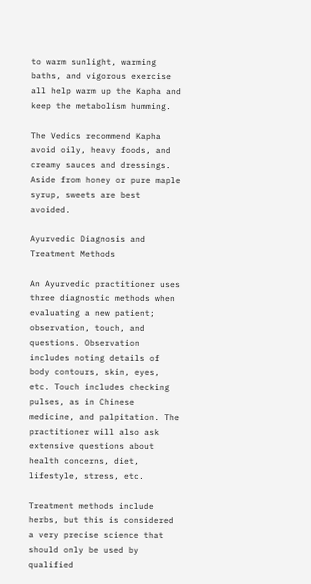to warm sunlight, warming baths, and vigorous exercise all help warm up the Kapha and keep the metabolism humming.

The Vedics recommend Kapha avoid oily, heavy foods, and creamy sauces and dressings. Aside from honey or pure maple syrup, sweets are best avoided.

Ayurvedic Diagnosis and Treatment Methods

An Ayurvedic practitioner uses three diagnostic methods when evaluating a new patient; observation, touch, and questions. Observation includes noting details of body contours, skin, eyes, etc. Touch includes checking pulses, as in Chinese medicine, and palpitation. The practitioner will also ask extensive questions about health concerns, diet, lifestyle, stress, etc.

Treatment methods include herbs, but this is considered a very precise science that should only be used by qualified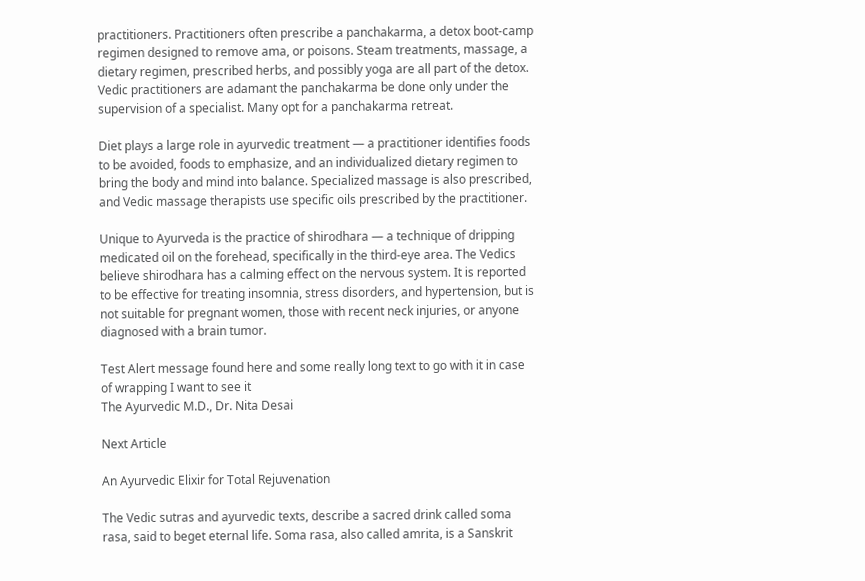practitioners. Practitioners often prescribe a panchakarma, a detox boot-camp regimen designed to remove ama, or poisons. Steam treatments, massage, a dietary regimen, prescribed herbs, and possibly yoga are all part of the detox. Vedic practitioners are adamant the panchakarma be done only under the supervision of a specialist. Many opt for a panchakarma retreat.

Diet plays a large role in ayurvedic treatment — a practitioner identifies foods to be avoided, foods to emphasize, and an individualized dietary regimen to bring the body and mind into balance. Specialized massage is also prescribed, and Vedic massage therapists use specific oils prescribed by the practitioner.

Unique to Ayurveda is the practice of shirodhara — a technique of dripping medicated oil on the forehead, specifically in the third-eye area. The Vedics believe shirodhara has a calming effect on the nervous system. It is reported to be effective for treating insomnia, stress disorders, and hypertension, but is not suitable for pregnant women, those with recent neck injuries, or anyone diagnosed with a brain tumor.

Test Alert message found here and some really long text to go with it in case of wrapping I want to see it
The Ayurvedic M.D., Dr. Nita Desai

Next Article

An Ayurvedic Elixir for Total Rejuvenation

The Vedic sutras and ayurvedic texts, describe a sacred drink called soma rasa, said to beget eternal life. Soma rasa, also called amrita, is a Sanskrit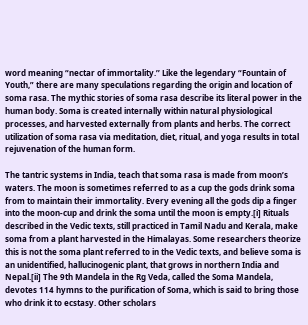word meaning “nectar of immortality.’’ Like the legendary “Fountain of Youth,” there are many speculations regarding the origin and location of soma rasa. The mythic stories of soma rasa describe its literal power in the human body. Soma is created internally within natural physiological processes, and harvested externally from plants and herbs. The correct utilization of soma rasa via meditation, diet, ritual, and yoga results in total rejuvenation of the human form.

The tantric systems in India, teach that soma rasa is made from moon’s waters. The moon is sometimes referred to as a cup the gods drink soma from to maintain their immortality. Every evening all the gods dip a finger into the moon-cup and drink the soma until the moon is empty.[i] Rituals described in the Vedic texts, still practiced in Tamil Nadu and Kerala, make soma from a plant harvested in the Himalayas. Some researchers theorize this is not the soma plant referred to in the Vedic texts, and believe soma is an unidentified, hallucinogenic plant, that grows in northern India and Nepal.[ii] The 9th Mandela in the Rg Veda, called the Soma Mandela, devotes 114 hymns to the purification of Soma, which is said to bring those who drink it to ecstasy. Other scholars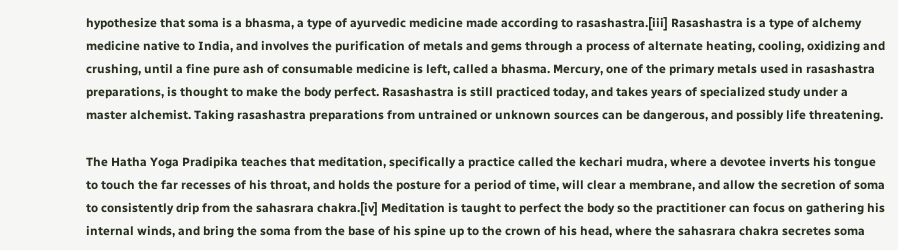hypothesize that soma is a bhasma, a type of ayurvedic medicine made according to rasashastra.[iii] Rasashastra is a type of alchemy medicine native to India, and involves the purification of metals and gems through a process of alternate heating, cooling, oxidizing and crushing, until a fine pure ash of consumable medicine is left, called a bhasma. Mercury, one of the primary metals used in rasashastra preparations, is thought to make the body perfect. Rasashastra is still practiced today, and takes years of specialized study under a master alchemist. Taking rasashastra preparations from untrained or unknown sources can be dangerous, and possibly life threatening.

The Hatha Yoga Pradipika teaches that meditation, specifically a practice called the kechari mudra, where a devotee inverts his tongue to touch the far recesses of his throat, and holds the posture for a period of time, will clear a membrane, and allow the secretion of soma to consistently drip from the sahasrara chakra.[iv] Meditation is taught to perfect the body so the practitioner can focus on gathering his internal winds, and bring the soma from the base of his spine up to the crown of his head, where the sahasrara chakra secretes soma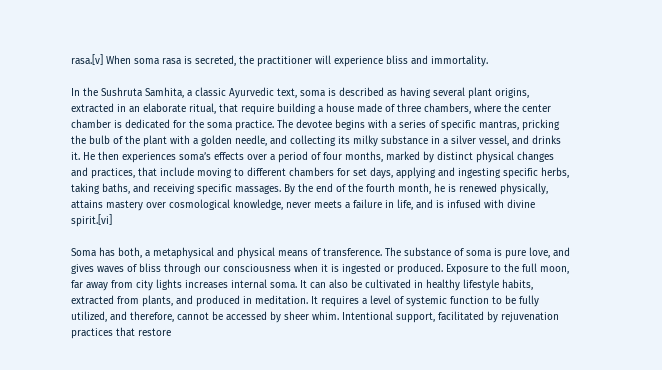rasa.[v] When soma rasa is secreted, the practitioner will experience bliss and immortality.

In the Sushruta Samhita, a classic Ayurvedic text, soma is described as having several plant origins, extracted in an elaborate ritual, that require building a house made of three chambers, where the center chamber is dedicated for the soma practice. The devotee begins with a series of specific mantras, pricking the bulb of the plant with a golden needle, and collecting its milky substance in a silver vessel, and drinks it. He then experiences soma’s effects over a period of four months, marked by distinct physical changes and practices, that include moving to different chambers for set days, applying and ingesting specific herbs, taking baths, and receiving specific massages. By the end of the fourth month, he is renewed physically, attains mastery over cosmological knowledge, never meets a failure in life, and is infused with divine spirit.[vi]

Soma has both, a metaphysical and physical means of transference. The substance of soma is pure love, and gives waves of bliss through our consciousness when it is ingested or produced. Exposure to the full moon, far away from city lights increases internal soma. It can also be cultivated in healthy lifestyle habits, extracted from plants, and produced in meditation. It requires a level of systemic function to be fully utilized, and therefore, cannot be accessed by sheer whim. Intentional support, facilitated by rejuvenation practices that restore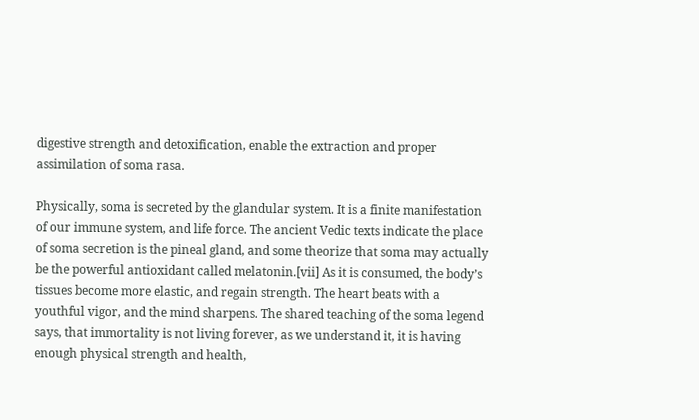digestive strength and detoxification, enable the extraction and proper assimilation of soma rasa.

Physically, soma is secreted by the glandular system. It is a finite manifestation of our immune system, and life force. The ancient Vedic texts indicate the place of soma secretion is the pineal gland, and some theorize that soma may actually be the powerful antioxidant called melatonin.[vii] As it is consumed, the body’s tissues become more elastic, and regain strength. The heart beats with a youthful vigor, and the mind sharpens. The shared teaching of the soma legend says, that immortality is not living forever, as we understand it, it is having enough physical strength and health,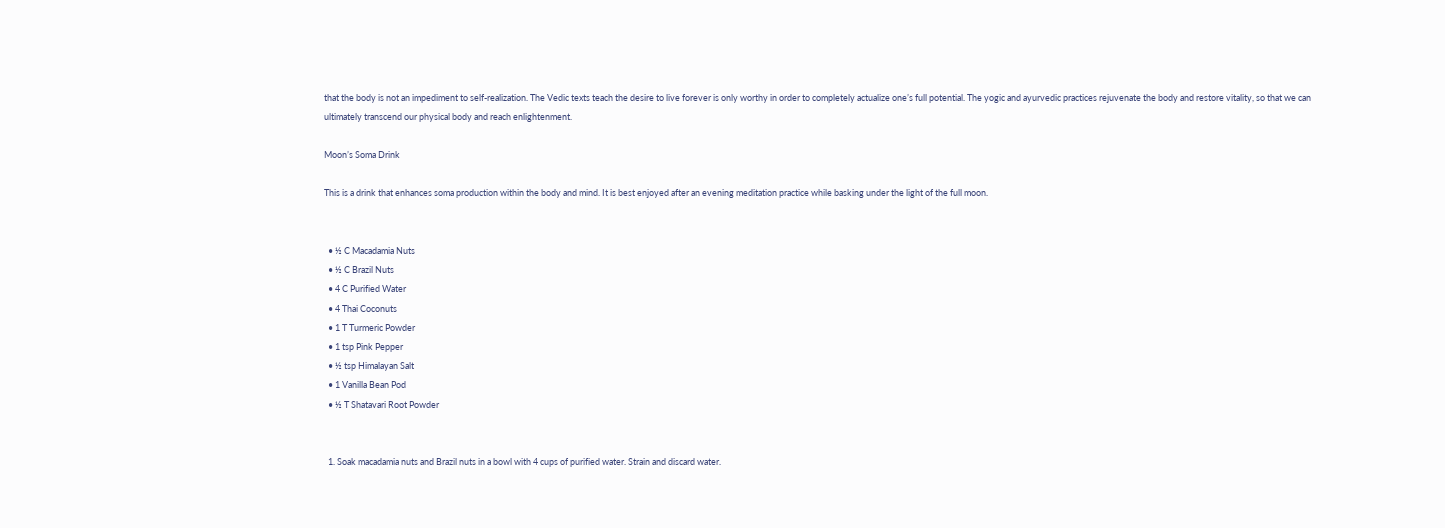that the body is not an impediment to self-realization. The Vedic texts teach the desire to live forever is only worthy in order to completely actualize one’s full potential. The yogic and ayurvedic practices rejuvenate the body and restore vitality, so that we can ultimately transcend our physical body and reach enlightenment.

Moon’s Soma Drink

This is a drink that enhances soma production within the body and mind. It is best enjoyed after an evening meditation practice while basking under the light of the full moon.


  • ½ C Macadamia Nuts
  • ½ C Brazil Nuts
  • 4 C Purified Water
  • 4 Thai Coconuts
  • 1 T Turmeric Powder
  • 1 tsp Pink Pepper
  • ½ tsp Himalayan Salt
  • 1 Vanilla Bean Pod
  • ½ T Shatavari Root Powder


  1. Soak macadamia nuts and Brazil nuts in a bowl with 4 cups of purified water. Strain and discard water.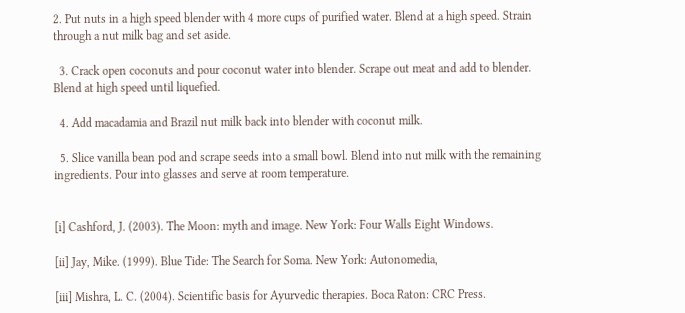2. Put nuts in a high speed blender with 4 more cups of purified water. Blend at a high speed. Strain through a nut milk bag and set aside.

  3. Crack open coconuts and pour coconut water into blender. Scrape out meat and add to blender. Blend at high speed until liquefied.

  4. Add macadamia and Brazil nut milk back into blender with coconut milk.

  5. Slice vanilla bean pod and scrape seeds into a small bowl. Blend into nut milk with the remaining ingredients. Pour into glasses and serve at room temperature.


[i] Cashford, J. (2003). The Moon: myth and image. New York: Four Walls Eight Windows.

[ii] Jay, Mike. (1999). Blue Tide: The Search for Soma. New York: Autonomedia,

[iii] Mishra, L. C. (2004). Scientific basis for Ayurvedic therapies. Boca Raton: CRC Press.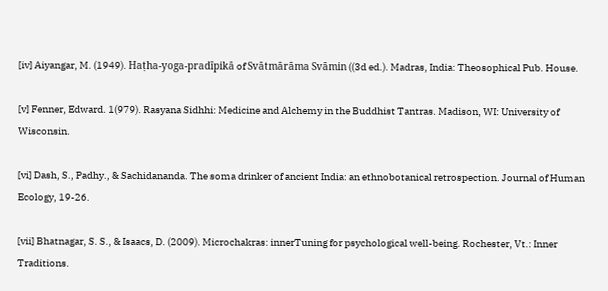[iv] Aiyangar, M. (1949). Haṭha-yoga-pradīpikā of Svātmārāma Svāmin ((3d ed.). Madras, India: Theosophical Pub. House.

[v] Fenner, Edward. 1(979). Rasyana Sidhhi: Medicine and Alchemy in the Buddhist Tantras. Madison, WI: University of Wisconsin.

[vi] Dash, S., Padhy., & Sachidananda. The soma drinker of ancient India: an ethnobotanical retrospection. Journal of Human Ecology, 19-26.

[vii] Bhatnagar, S. S., & Isaacs, D. (2009). Microchakras: innerTuning for psychological well-being. Rochester, Vt.: Inner Traditions.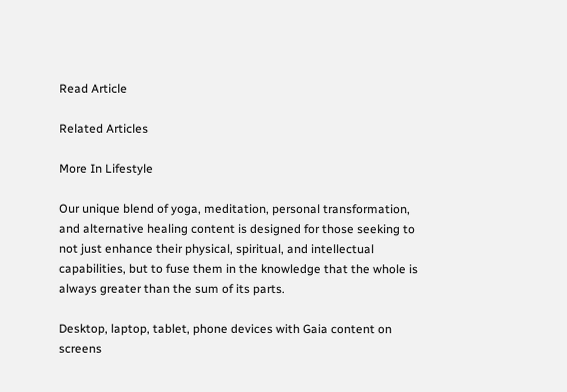Read Article

Related Articles

More In Lifestyle

Our unique blend of yoga, meditation, personal transformation, and alternative healing content is designed for those seeking to not just enhance their physical, spiritual, and intellectual capabilities, but to fuse them in the knowledge that the whole is always greater than the sum of its parts.

Desktop, laptop, tablet, phone devices with Gaia content on screens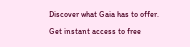Discover what Gaia has to offer.

Get instant access to free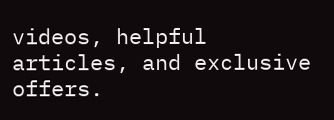videos, helpful articles, and exclusive offers.